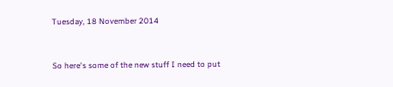Tuesday, 18 November 2014


So here's some of the new stuff I need to put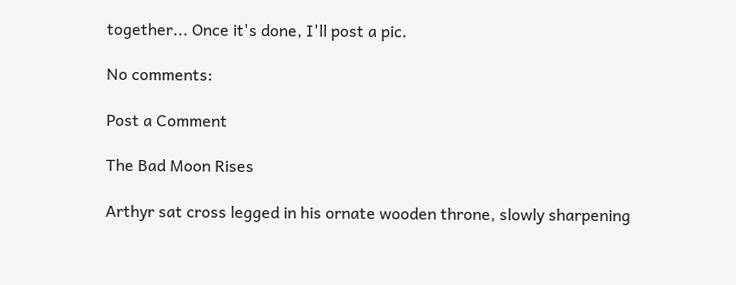together... Once it's done, I'll post a pic.

No comments:

Post a Comment

The Bad Moon Rises

Arthyr sat cross legged in his ornate wooden throne, slowly sharpening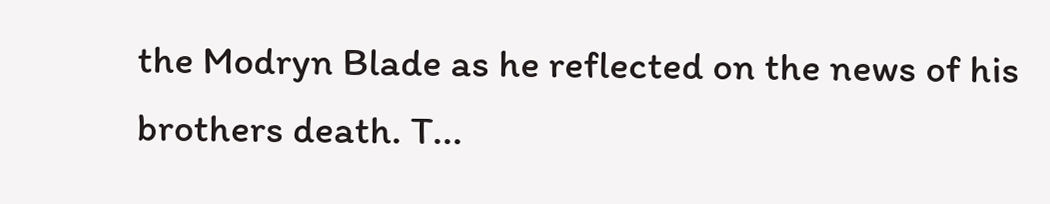the Modryn Blade as he reflected on the news of his brothers death. T...